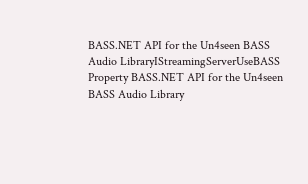BASS.NET API for the Un4seen BASS Audio LibraryIStreamingServerUseBASS Property BASS.NET API for the Un4seen BASS Audio Library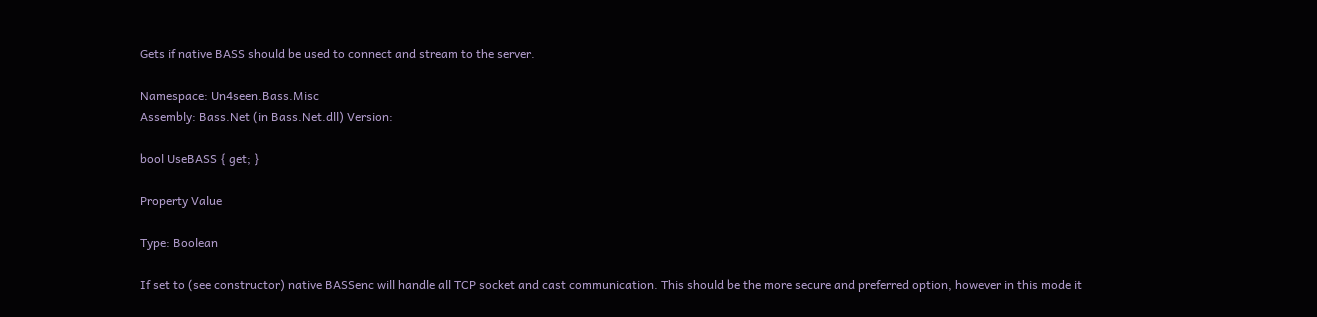Gets if native BASS should be used to connect and stream to the server.

Namespace: Un4seen.Bass.Misc
Assembly: Bass.Net (in Bass.Net.dll) Version:

bool UseBASS { get; }

Property Value

Type: Boolean

If set to (see constructor) native BASSenc will handle all TCP socket and cast communication. This should be the more secure and preferred option, however in this mode it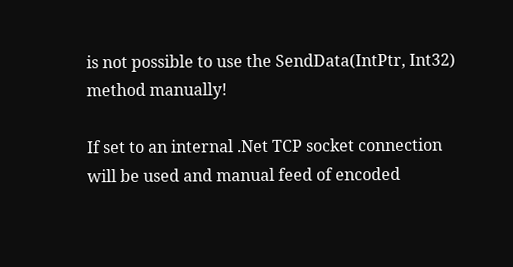is not possible to use the SendData(IntPtr, Int32) method manually!

If set to an internal .Net TCP socket connection will be used and manual feed of encoded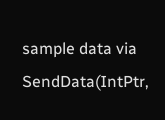sample data via SendData(IntPtr,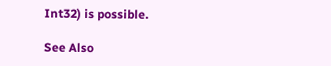Int32) is possible.

See Also